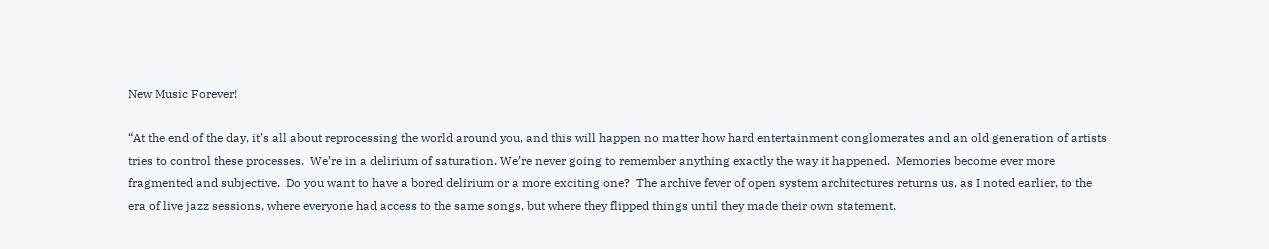New Music Forever!

“At the end of the day, it’s all about reprocessing the world around you, and this will happen no matter how hard entertainment conglomerates and an old generation of artists tries to control these processes.  We’re in a delirium of saturation. We’re never going to remember anything exactly the way it happened.  Memories become ever more fragmented and subjective.  Do you want to have a bored delirium or a more exciting one?  The archive fever of open system architectures returns us, as I noted earlier, to the era of live jazz sessions, where everyone had access to the same songs, but where they flipped things until they made their own statement.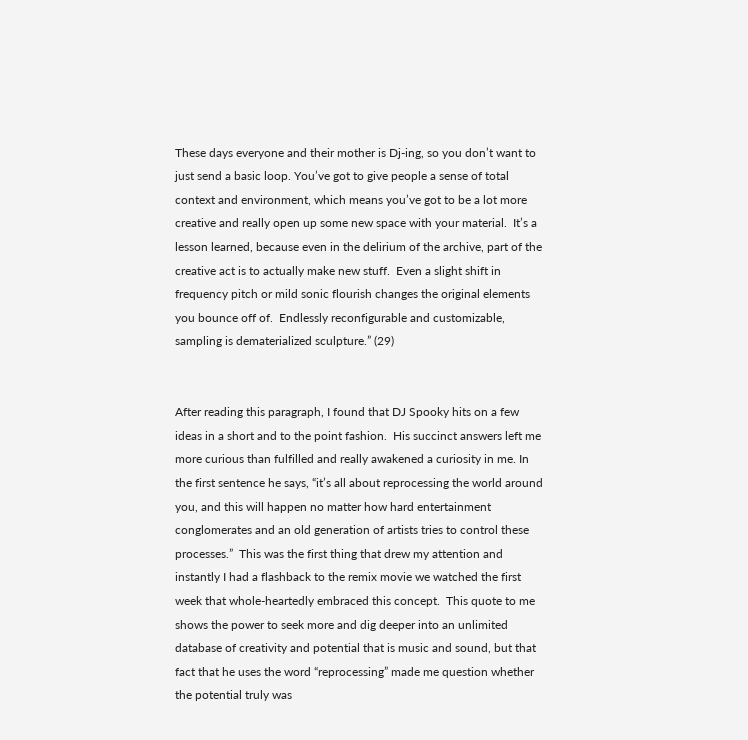These days everyone and their mother is Dj-ing, so you don’t want to just send a basic loop. You’ve got to give people a sense of total context and environment, which means you’ve got to be a lot more creative and really open up some new space with your material.  It’s a lesson learned, because even in the delirium of the archive, part of the creative act is to actually make new stuff.  Even a slight shift in frequency pitch or mild sonic flourish changes the original elements you bounce off of.  Endlessly reconfigurable and customizable, sampling is dematerialized sculpture.” (29)


After reading this paragraph, I found that DJ Spooky hits on a few ideas in a short and to the point fashion.  His succinct answers left me more curious than fulfilled and really awakened a curiosity in me. In the first sentence he says, “it’s all about reprocessing the world around you, and this will happen no matter how hard entertainment conglomerates and an old generation of artists tries to control these processes.”  This was the first thing that drew my attention and instantly I had a flashback to the remix movie we watched the first week that whole-heartedly embraced this concept.  This quote to me shows the power to seek more and dig deeper into an unlimited database of creativity and potential that is music and sound, but that fact that he uses the word “reprocessing” made me question whether the potential truly was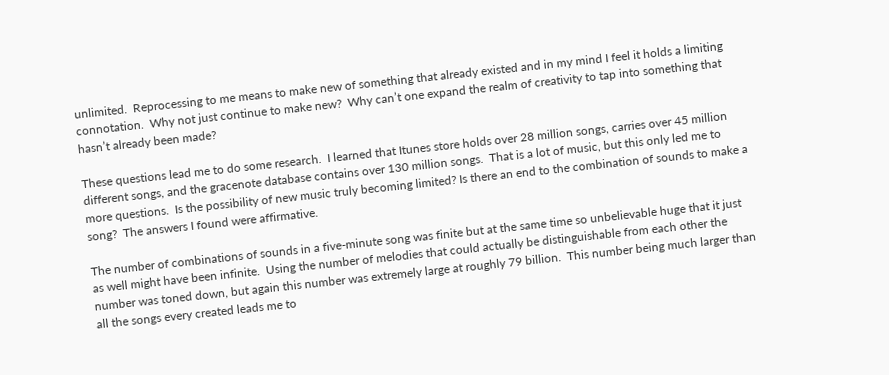unlimited.  Reprocessing to me means to make new of something that already existed and in my mind I feel it holds a limiting connotation.  Why not just continue to make new?  Why can’t one expand the realm of creativity to tap into something that hasn’t already been made?

These questions lead me to do some research.  I learned that Itunes store holds over 28 million songs, carries over 45 million different songs, and the gracenote database contains over 130 million songs.  That is a lot of music, but this only led me to more questions.  Is the possibility of new music truly becoming limited? Is there an end to the combination of sounds to make a song?  The answers I found were affirmative.

The number of combinations of sounds in a five-minute song was finite but at the same time so unbelievable huge that it just as well might have been infinite.  Using the number of melodies that could actually be distinguishable from each other the number was toned down, but again this number was extremely large at roughly 79 billion.  This number being much larger than all the songs every created leads me to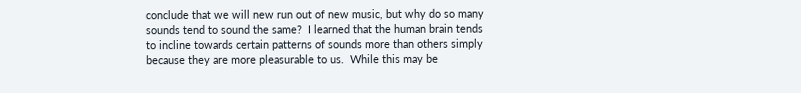conclude that we will new run out of new music, but why do so many sounds tend to sound the same?  I learned that the human brain tends to incline towards certain patterns of sounds more than others simply because they are more pleasurable to us.  While this may be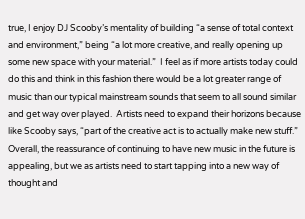true, I enjoy DJ Scooby’s mentality of building “a sense of total context and environment,” being “a lot more creative, and really opening up some new space with your material.”  I feel as if more artists today could do this and think in this fashion there would be a lot greater range of music than our typical mainstream sounds that seem to all sound similar and get way over played.  Artists need to expand their horizons because like Scooby says, “part of the creative act is to actually make new stuff.”  Overall, the reassurance of continuing to have new music in the future is appealing, but we as artists need to start tapping into a new way of thought and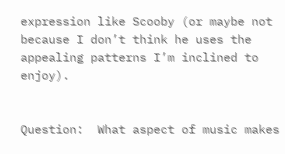expression like Scooby (or maybe not because I don’t think he uses the appealing patterns I’m inclined to enjoy).


Question:  What aspect of music makes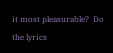it most pleasurable?  Do the lyrics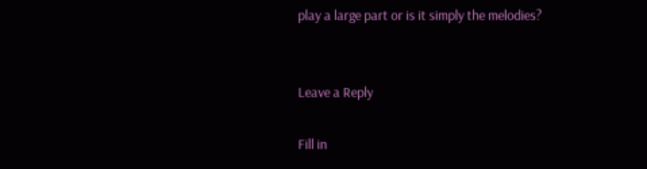play a large part or is it simply the melodies?


Leave a Reply

Fill in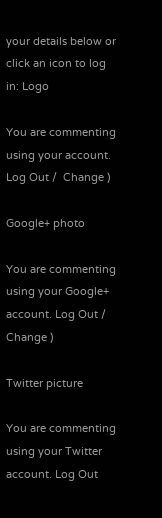your details below or click an icon to log in: Logo

You are commenting using your account. Log Out /  Change )

Google+ photo

You are commenting using your Google+ account. Log Out /  Change )

Twitter picture

You are commenting using your Twitter account. Log Out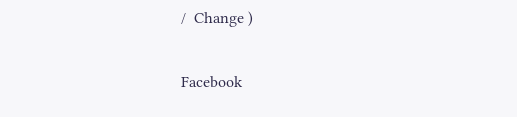/  Change )

Facebook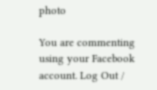photo

You are commenting using your Facebook account. Log Out /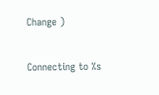Change )


Connecting to %s